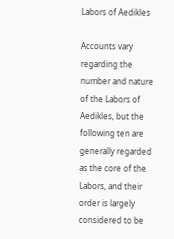Labors of Aedikles

Accounts vary regarding the number and nature of the Labors of Aedikles, but the following ten are generally regarded as the core of the Labors, and their order is largely considered to be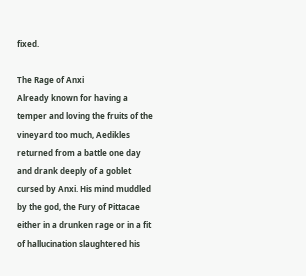fixed.

The Rage of Anxi
Already known for having a temper and loving the fruits of the vineyard too much, Aedikles returned from a battle one day and drank deeply of a goblet cursed by Anxi. His mind muddled by the god, the Fury of Pittacae either in a drunken rage or in a fit of hallucination slaughtered his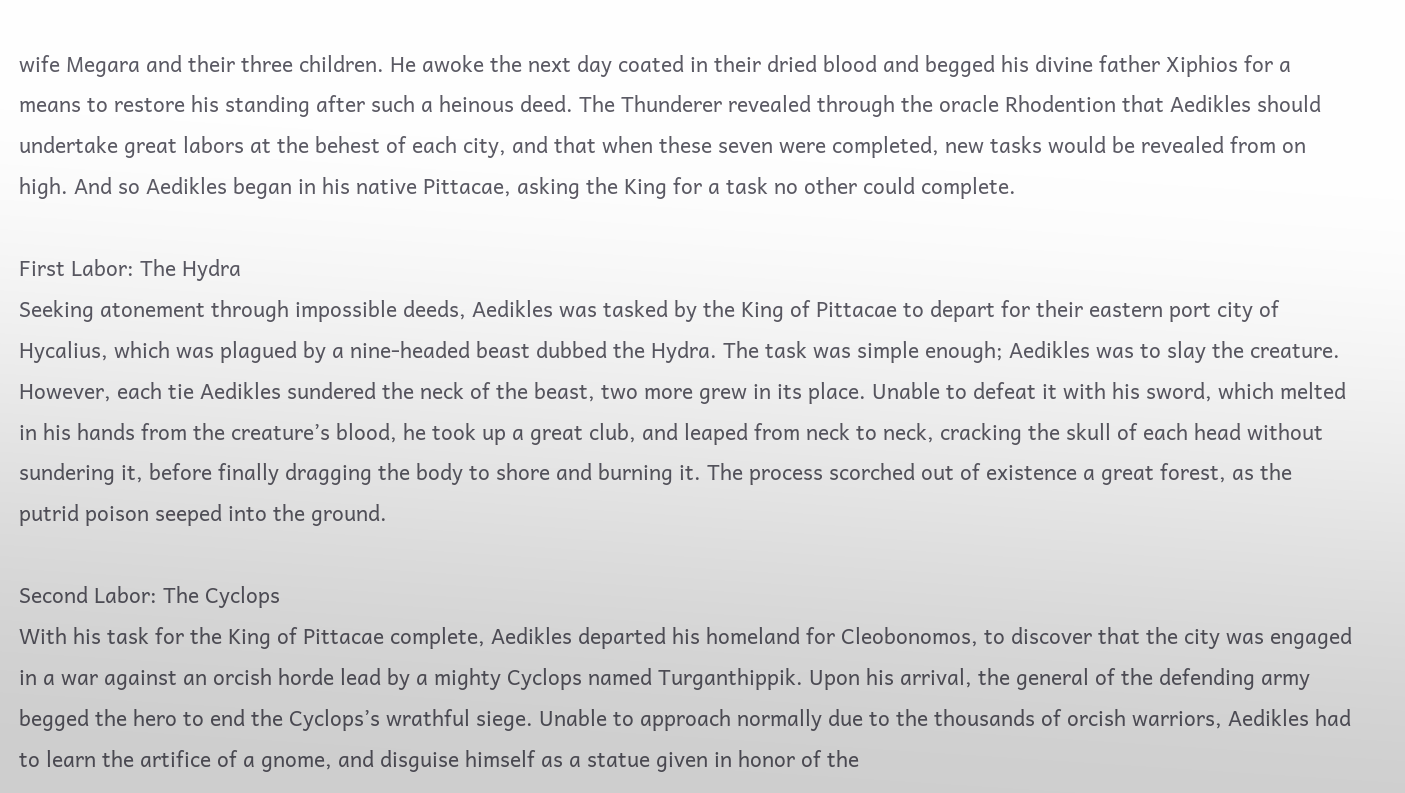wife Megara and their three children. He awoke the next day coated in their dried blood and begged his divine father Xiphios for a means to restore his standing after such a heinous deed. The Thunderer revealed through the oracle Rhodention that Aedikles should undertake great labors at the behest of each city, and that when these seven were completed, new tasks would be revealed from on high. And so Aedikles began in his native Pittacae, asking the King for a task no other could complete.

First Labor: The Hydra
Seeking atonement through impossible deeds, Aedikles was tasked by the King of Pittacae to depart for their eastern port city of Hycalius, which was plagued by a nine-headed beast dubbed the Hydra. The task was simple enough; Aedikles was to slay the creature. However, each tie Aedikles sundered the neck of the beast, two more grew in its place. Unable to defeat it with his sword, which melted in his hands from the creature’s blood, he took up a great club, and leaped from neck to neck, cracking the skull of each head without sundering it, before finally dragging the body to shore and burning it. The process scorched out of existence a great forest, as the putrid poison seeped into the ground.

Second Labor: The Cyclops
With his task for the King of Pittacae complete, Aedikles departed his homeland for Cleobonomos, to discover that the city was engaged in a war against an orcish horde lead by a mighty Cyclops named Turganthippik. Upon his arrival, the general of the defending army begged the hero to end the Cyclops’s wrathful siege. Unable to approach normally due to the thousands of orcish warriors, Aedikles had to learn the artifice of a gnome, and disguise himself as a statue given in honor of the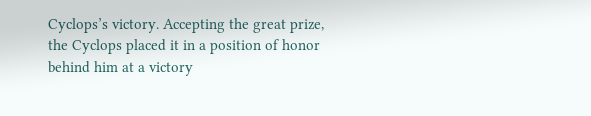Cyclops’s victory. Accepting the great prize, the Cyclops placed it in a position of honor behind him at a victory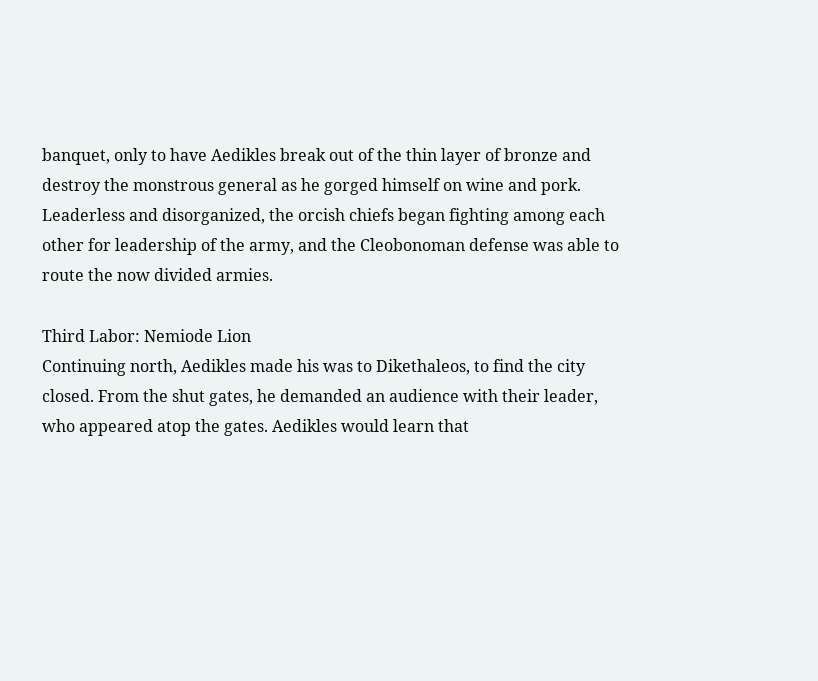banquet, only to have Aedikles break out of the thin layer of bronze and destroy the monstrous general as he gorged himself on wine and pork. Leaderless and disorganized, the orcish chiefs began fighting among each other for leadership of the army, and the Cleobonoman defense was able to route the now divided armies.

Third Labor: Nemiode Lion
Continuing north, Aedikles made his was to Dikethaleos, to find the city closed. From the shut gates, he demanded an audience with their leader, who appeared atop the gates. Aedikles would learn that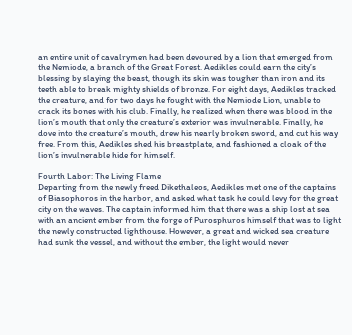an entire unit of cavalrymen had been devoured by a lion that emerged from the Nemiode, a branch of the Great Forest. Aedikles could earn the city’s blessing by slaying the beast, though its skin was tougher than iron and its teeth able to break mighty shields of bronze. For eight days, Aedikles tracked the creature, and for two days he fought with the Nemiode Lion, unable to crack its bones with his club. Finally, he realized when there was blood in the lion’s mouth that only the creature’s exterior was invulnerable. Finally, he dove into the creature’s mouth, drew his nearly broken sword, and cut his way free. From this, Aedikles shed his breastplate, and fashioned a cloak of the lion’s invulnerable hide for himself.

Fourth Labor: The Living Flame
Departing from the newly freed Dikethaleos, Aedikles met one of the captains of Biasophoros in the harbor, and asked what task he could levy for the great city on the waves. The captain informed him that there was a ship lost at sea with an ancient ember from the forge of Purosphuros himself that was to light the newly constructed lighthouse. However, a great and wicked sea creature had sunk the vessel, and without the ember, the light would never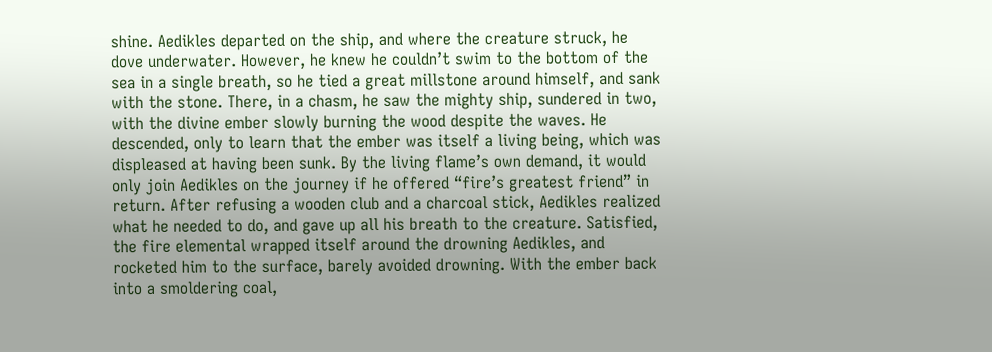shine. Aedikles departed on the ship, and where the creature struck, he dove underwater. However, he knew he couldn’t swim to the bottom of the sea in a single breath, so he tied a great millstone around himself, and sank with the stone. There, in a chasm, he saw the mighty ship, sundered in two, with the divine ember slowly burning the wood despite the waves. He descended, only to learn that the ember was itself a living being, which was displeased at having been sunk. By the living flame’s own demand, it would only join Aedikles on the journey if he offered “fire’s greatest friend” in return. After refusing a wooden club and a charcoal stick, Aedikles realized what he needed to do, and gave up all his breath to the creature. Satisfied, the fire elemental wrapped itself around the drowning Aedikles, and rocketed him to the surface, barely avoided drowning. With the ember back into a smoldering coal,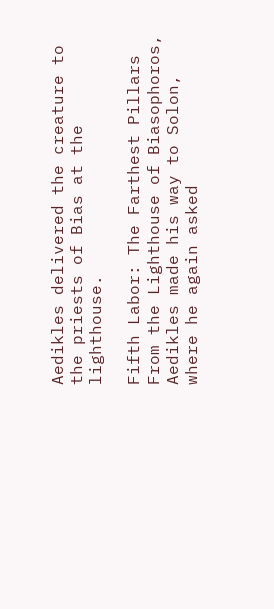Aedikles delivered the creature to the priests of Bias at the lighthouse.

Fifth Labor: The Farthest Pillars
From the Lighthouse of Biasophoros, Aedikles made his way to Solon, where he again asked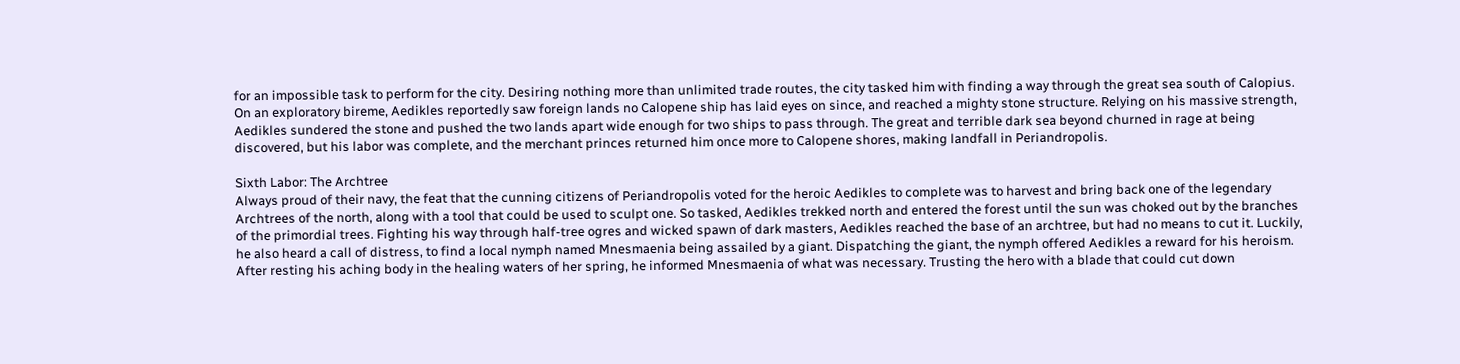for an impossible task to perform for the city. Desiring nothing more than unlimited trade routes, the city tasked him with finding a way through the great sea south of Calopius. On an exploratory bireme, Aedikles reportedly saw foreign lands no Calopene ship has laid eyes on since, and reached a mighty stone structure. Relying on his massive strength, Aedikles sundered the stone and pushed the two lands apart wide enough for two ships to pass through. The great and terrible dark sea beyond churned in rage at being discovered, but his labor was complete, and the merchant princes returned him once more to Calopene shores, making landfall in Periandropolis.

Sixth Labor: The Archtree
Always proud of their navy, the feat that the cunning citizens of Periandropolis voted for the heroic Aedikles to complete was to harvest and bring back one of the legendary Archtrees of the north, along with a tool that could be used to sculpt one. So tasked, Aedikles trekked north and entered the forest until the sun was choked out by the branches of the primordial trees. Fighting his way through half-tree ogres and wicked spawn of dark masters, Aedikles reached the base of an archtree, but had no means to cut it. Luckily, he also heard a call of distress, to find a local nymph named Mnesmaenia being assailed by a giant. Dispatching the giant, the nymph offered Aedikles a reward for his heroism. After resting his aching body in the healing waters of her spring, he informed Mnesmaenia of what was necessary. Trusting the hero with a blade that could cut down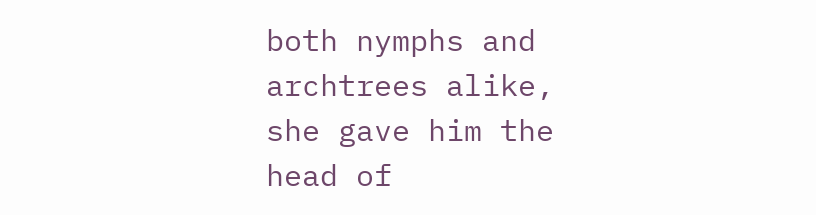both nymphs and archtrees alike, she gave him the head of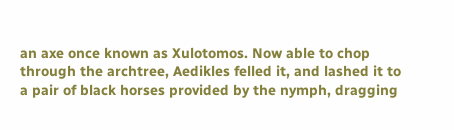an axe once known as Xulotomos. Now able to chop through the archtree, Aedikles felled it, and lashed it to a pair of black horses provided by the nymph, dragging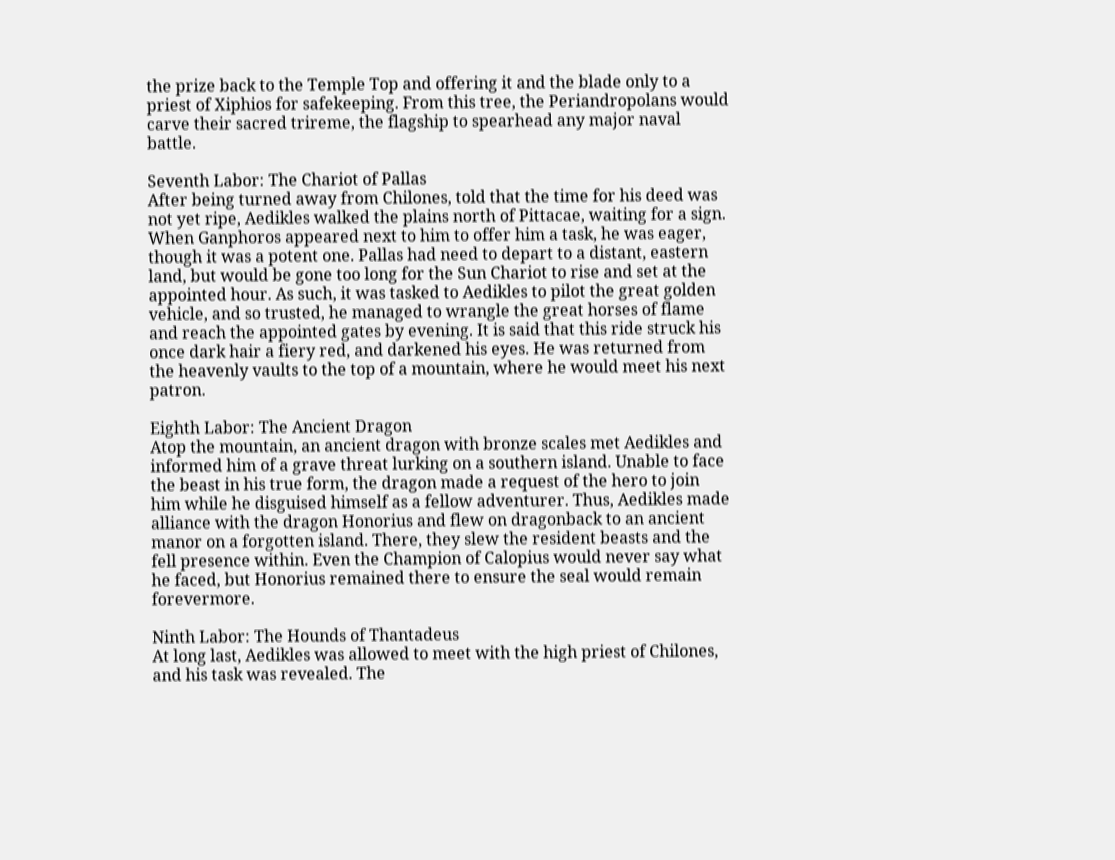the prize back to the Temple Top and offering it and the blade only to a priest of Xiphios for safekeeping. From this tree, the Periandropolans would carve their sacred trireme, the flagship to spearhead any major naval battle.

Seventh Labor: The Chariot of Pallas
After being turned away from Chilones, told that the time for his deed was not yet ripe, Aedikles walked the plains north of Pittacae, waiting for a sign. When Ganphoros appeared next to him to offer him a task, he was eager, though it was a potent one. Pallas had need to depart to a distant, eastern land, but would be gone too long for the Sun Chariot to rise and set at the appointed hour. As such, it was tasked to Aedikles to pilot the great golden vehicle, and so trusted, he managed to wrangle the great horses of flame and reach the appointed gates by evening. It is said that this ride struck his once dark hair a fiery red, and darkened his eyes. He was returned from the heavenly vaults to the top of a mountain, where he would meet his next patron.

Eighth Labor: The Ancient Dragon
Atop the mountain, an ancient dragon with bronze scales met Aedikles and informed him of a grave threat lurking on a southern island. Unable to face the beast in his true form, the dragon made a request of the hero to join him while he disguised himself as a fellow adventurer. Thus, Aedikles made alliance with the dragon Honorius and flew on dragonback to an ancient manor on a forgotten island. There, they slew the resident beasts and the fell presence within. Even the Champion of Calopius would never say what he faced, but Honorius remained there to ensure the seal would remain forevermore.

Ninth Labor: The Hounds of Thantadeus
At long last, Aedikles was allowed to meet with the high priest of Chilones, and his task was revealed. The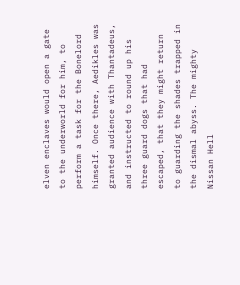elven enclaves would open a gate to the underworld for him, to perform a task for the Bonelord himself. Once there, Aedikles was granted audience with Thantadeus, and instructed to round up his three guard dogs that had escaped, that they might return to guarding the shades trapped in the dismal abyss. The mighty Nissan Hell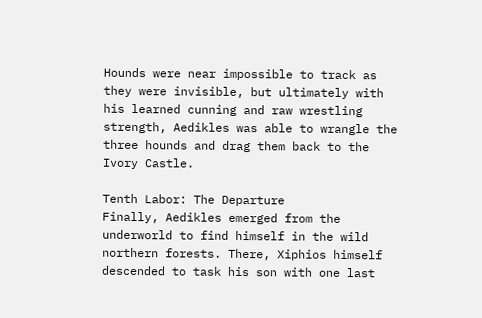Hounds were near impossible to track as they were invisible, but ultimately with his learned cunning and raw wrestling strength, Aedikles was able to wrangle the three hounds and drag them back to the Ivory Castle.

Tenth Labor: The Departure
Finally, Aedikles emerged from the underworld to find himself in the wild northern forests. There, Xiphios himself descended to task his son with one last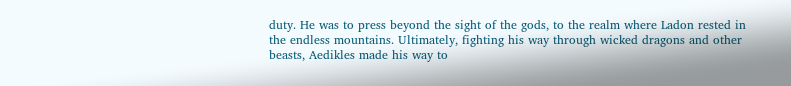duty. He was to press beyond the sight of the gods, to the realm where Ladon rested in the endless mountains. Ultimately, fighting his way through wicked dragons and other beasts, Aedikles made his way to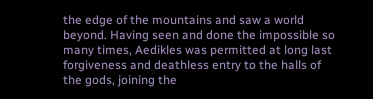the edge of the mountains and saw a world beyond. Having seen and done the impossible so many times, Aedikles was permitted at long last forgiveness and deathless entry to the halls of the gods, joining the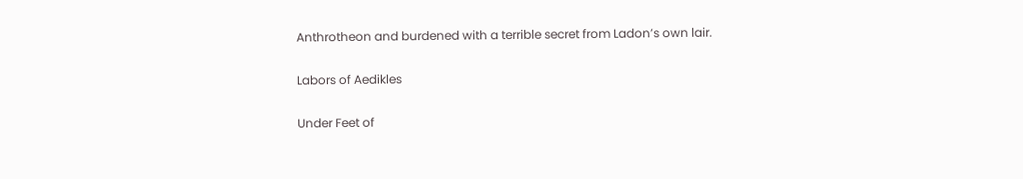Anthrotheon and burdened with a terrible secret from Ladon’s own lair.

Labors of Aedikles

Under Feet of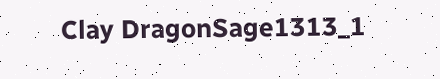Clay DragonSage1313_1